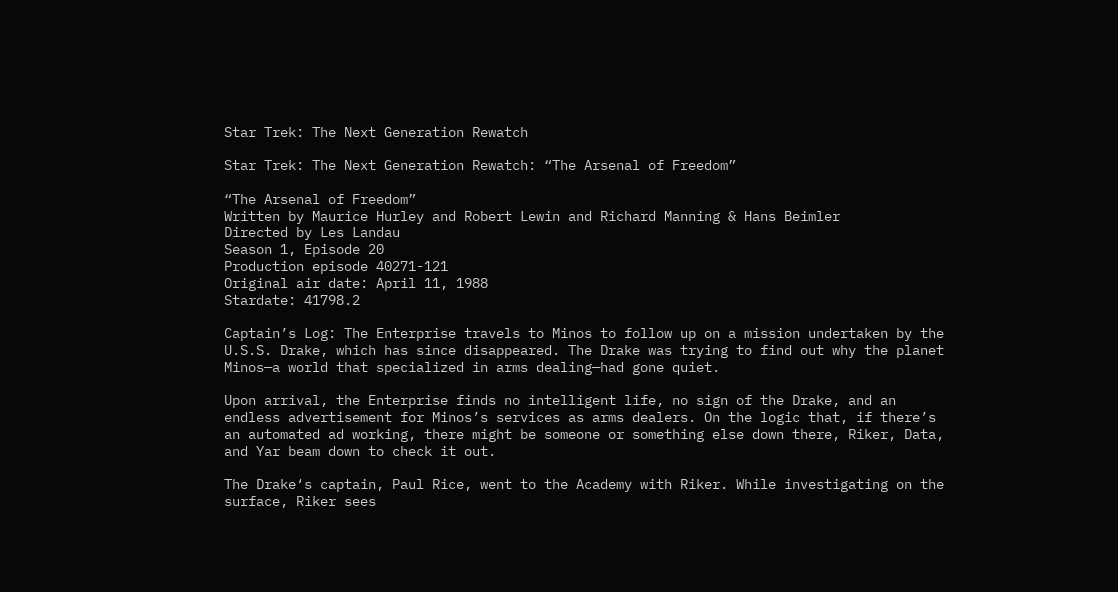Star Trek: The Next Generation Rewatch

Star Trek: The Next Generation Rewatch: “The Arsenal of Freedom”

“The Arsenal of Freedom”
Written by Maurice Hurley and Robert Lewin and Richard Manning & Hans Beimler
Directed by Les Landau
Season 1, Episode 20
Production episode 40271-121
Original air date: April 11, 1988
Stardate: 41798.2

Captain’s Log: The Enterprise travels to Minos to follow up on a mission undertaken by the U.S.S. Drake, which has since disappeared. The Drake was trying to find out why the planet Minos—a world that specialized in arms dealing—had gone quiet.

Upon arrival, the Enterprise finds no intelligent life, no sign of the Drake, and an endless advertisement for Minos’s services as arms dealers. On the logic that, if there’s an automated ad working, there might be someone or something else down there, Riker, Data, and Yar beam down to check it out.

The Drake‘s captain, Paul Rice, went to the Academy with Riker. While investigating on the surface, Riker sees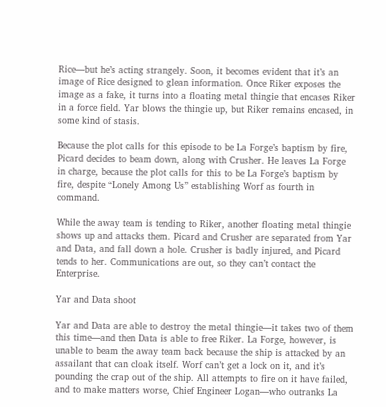Rice—but he’s acting strangely. Soon, it becomes evident that it’s an image of Rice designed to glean information. Once Riker exposes the image as a fake, it turns into a floating metal thingie that encases Riker in a force field. Yar blows the thingie up, but Riker remains encased, in some kind of stasis.

Because the plot calls for this episode to be La Forge’s baptism by fire, Picard decides to beam down, along with Crusher. He leaves La Forge in charge, because the plot calls for this to be La Forge’s baptism by fire, despite “Lonely Among Us” establishing Worf as fourth in command.

While the away team is tending to Riker, another floating metal thingie shows up and attacks them. Picard and Crusher are separated from Yar and Data, and fall down a hole. Crusher is badly injured, and Picard tends to her. Communications are out, so they can’t contact the Enterprise.

Yar and Data shoot

Yar and Data are able to destroy the metal thingie—it takes two of them this time—and then Data is able to free Riker. La Forge, however, is unable to beam the away team back because the ship is attacked by an assailant that can cloak itself. Worf can’t get a lock on it, and it’s pounding the crap out of the ship. All attempts to fire on it have failed, and to make matters worse, Chief Engineer Logan—who outranks La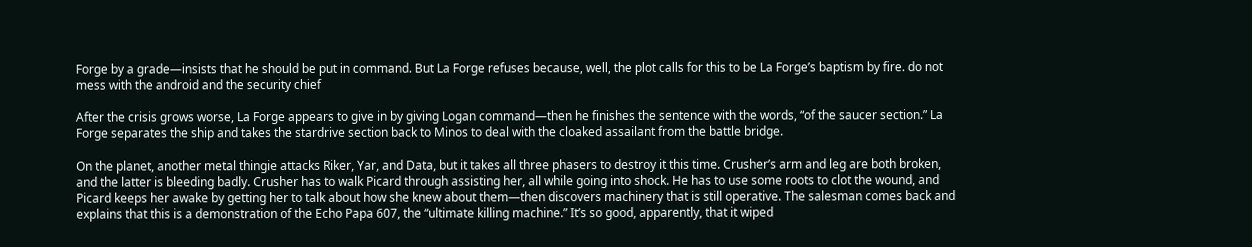Forge by a grade—insists that he should be put in command. But La Forge refuses because, well, the plot calls for this to be La Forge’s baptism by fire. do not mess with the android and the security chief

After the crisis grows worse, La Forge appears to give in by giving Logan command—then he finishes the sentence with the words, “of the saucer section.” La Forge separates the ship and takes the stardrive section back to Minos to deal with the cloaked assailant from the battle bridge.

On the planet, another metal thingie attacks Riker, Yar, and Data, but it takes all three phasers to destroy it this time. Crusher’s arm and leg are both broken, and the latter is bleeding badly. Crusher has to walk Picard through assisting her, all while going into shock. He has to use some roots to clot the wound, and Picard keeps her awake by getting her to talk about how she knew about them—then discovers machinery that is still operative. The salesman comes back and explains that this is a demonstration of the Echo Papa 607, the “ultimate killing machine.” It’s so good, apparently, that it wiped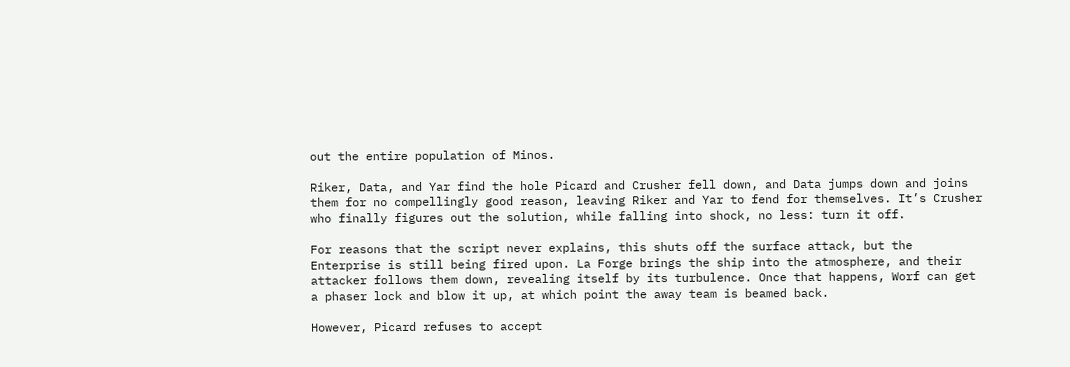out the entire population of Minos.

Riker, Data, and Yar find the hole Picard and Crusher fell down, and Data jumps down and joins them for no compellingly good reason, leaving Riker and Yar to fend for themselves. It’s Crusher who finally figures out the solution, while falling into shock, no less: turn it off.

For reasons that the script never explains, this shuts off the surface attack, but the Enterprise is still being fired upon. La Forge brings the ship into the atmosphere, and their attacker follows them down, revealing itself by its turbulence. Once that happens, Worf can get a phaser lock and blow it up, at which point the away team is beamed back.

However, Picard refuses to accept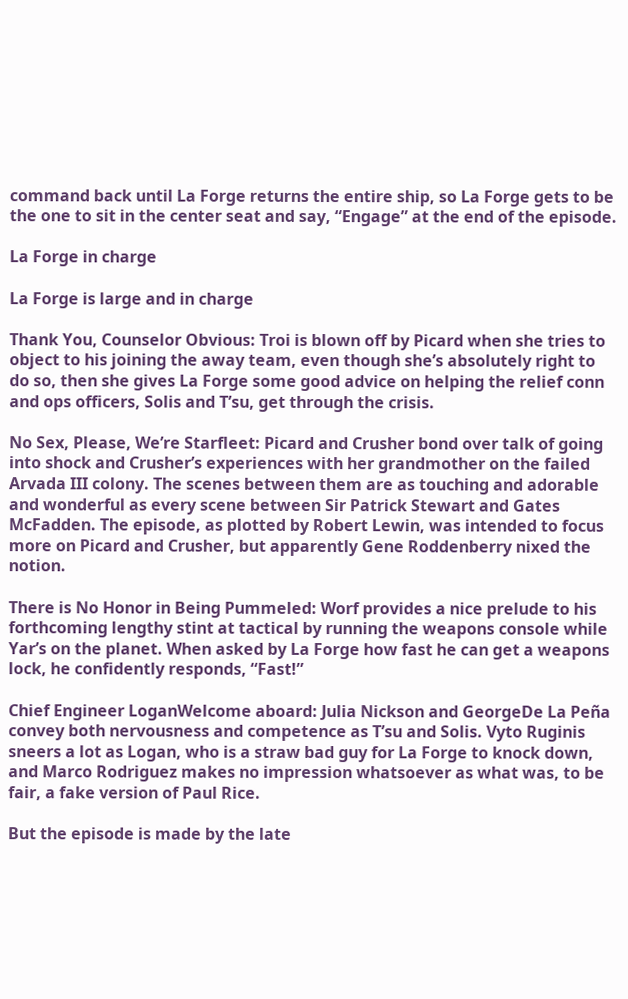command back until La Forge returns the entire ship, so La Forge gets to be the one to sit in the center seat and say, “Engage” at the end of the episode.

La Forge in charge

La Forge is large and in charge

Thank You, Counselor Obvious: Troi is blown off by Picard when she tries to object to his joining the away team, even though she’s absolutely right to do so, then she gives La Forge some good advice on helping the relief conn and ops officers, Solis and T’su, get through the crisis.

No Sex, Please, We’re Starfleet: Picard and Crusher bond over talk of going into shock and Crusher’s experiences with her grandmother on the failed Arvada III colony. The scenes between them are as touching and adorable and wonderful as every scene between Sir Patrick Stewart and Gates McFadden. The episode, as plotted by Robert Lewin, was intended to focus more on Picard and Crusher, but apparently Gene Roddenberry nixed the notion.

There is No Honor in Being Pummeled: Worf provides a nice prelude to his forthcoming lengthy stint at tactical by running the weapons console while Yar’s on the planet. When asked by La Forge how fast he can get a weapons lock, he confidently responds, “Fast!”

Chief Engineer LoganWelcome aboard: Julia Nickson and GeorgeDe La Peña convey both nervousness and competence as T’su and Solis. Vyto Ruginis sneers a lot as Logan, who is a straw bad guy for La Forge to knock down, and Marco Rodriguez makes no impression whatsoever as what was, to be fair, a fake version of Paul Rice.

But the episode is made by the late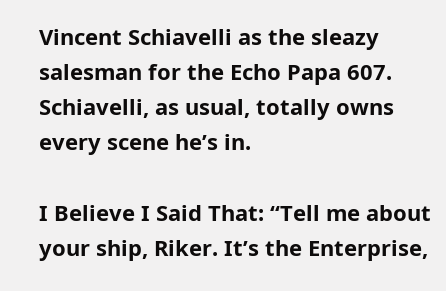Vincent Schiavelli as the sleazy salesman for the Echo Papa 607. Schiavelli, as usual, totally owns every scene he’s in.

I Believe I Said That: “Tell me about your ship, Riker. It’s the Enterprise,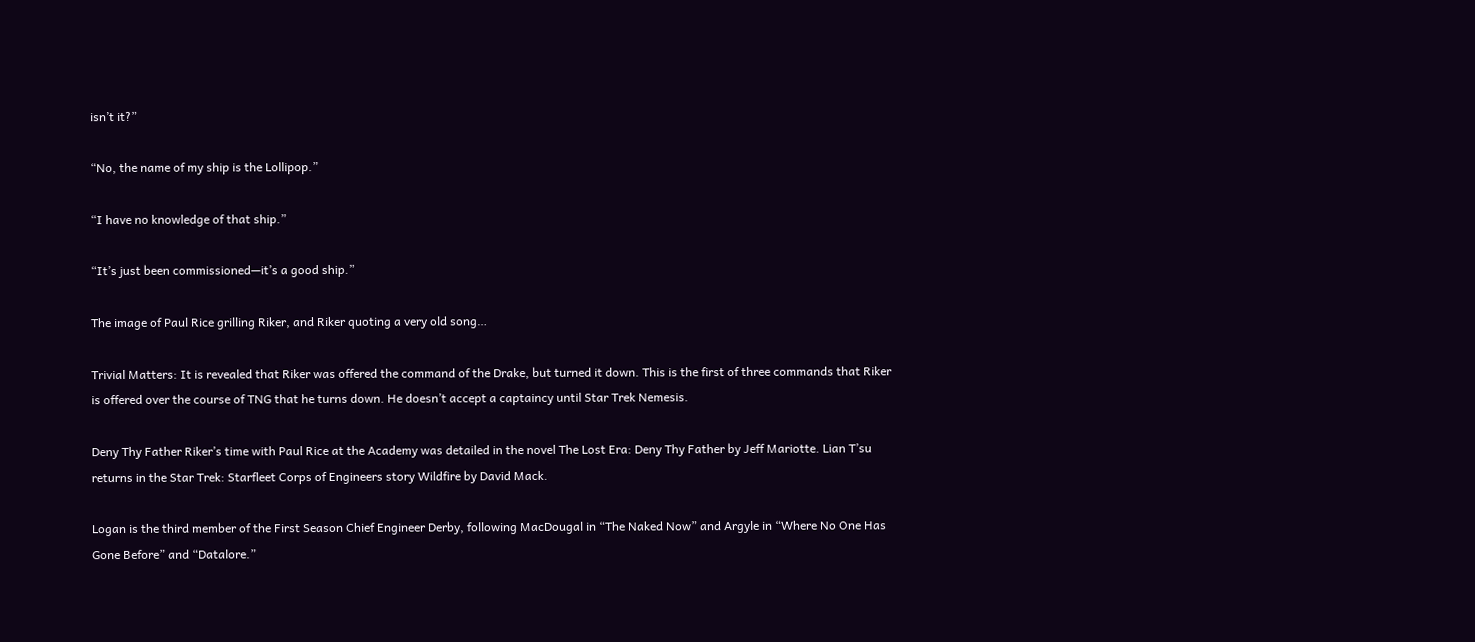isn’t it?”

“No, the name of my ship is the Lollipop.”

“I have no knowledge of that ship.”

“It’s just been commissioned—it’s a good ship.”

The image of Paul Rice grilling Riker, and Riker quoting a very old song…

Trivial Matters: It is revealed that Riker was offered the command of the Drake, but turned it down. This is the first of three commands that Riker is offered over the course of TNG that he turns down. He doesn’t accept a captaincy until Star Trek Nemesis.

Deny Thy Father Riker’s time with Paul Rice at the Academy was detailed in the novel The Lost Era: Deny Thy Father by Jeff Mariotte. Lian T’su returns in the Star Trek: Starfleet Corps of Engineers story Wildfire by David Mack.

Logan is the third member of the First Season Chief Engineer Derby, following MacDougal in “The Naked Now” and Argyle in “Where No One Has Gone Before” and “Datalore.”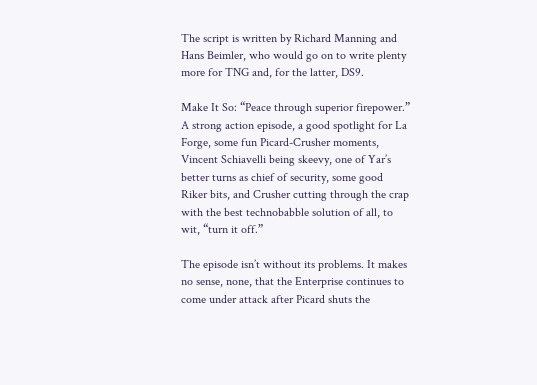The script is written by Richard Manning and Hans Beimler, who would go on to write plenty more for TNG and, for the latter, DS9.

Make It So: “Peace through superior firepower.” A strong action episode, a good spotlight for La Forge, some fun Picard-Crusher moments, Vincent Schiavelli being skeevy, one of Yar’s better turns as chief of security, some good Riker bits, and Crusher cutting through the crap with the best technobabble solution of all, to wit, “turn it off.”

The episode isn’t without its problems. It makes no sense, none, that the Enterprise continues to come under attack after Picard shuts the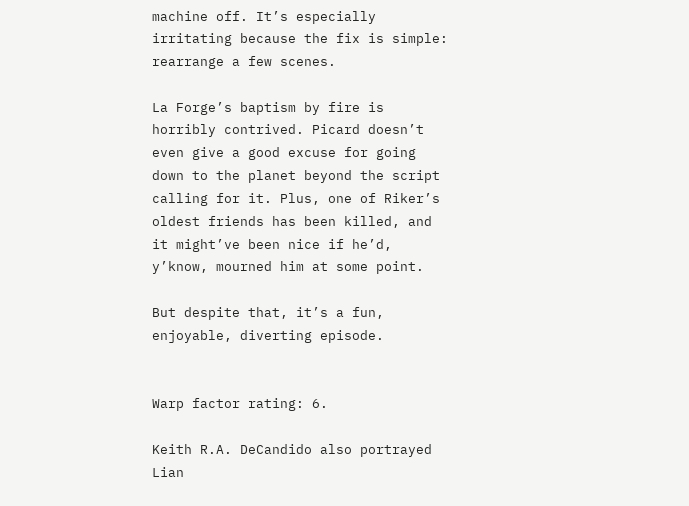machine off. It’s especially irritating because the fix is simple: rearrange a few scenes.

La Forge’s baptism by fire is horribly contrived. Picard doesn’t even give a good excuse for going down to the planet beyond the script calling for it. Plus, one of Riker’s oldest friends has been killed, and it might’ve been nice if he’d, y’know, mourned him at some point.

But despite that, it’s a fun, enjoyable, diverting episode.


Warp factor rating: 6.

Keith R.A. DeCandido also portrayed Lian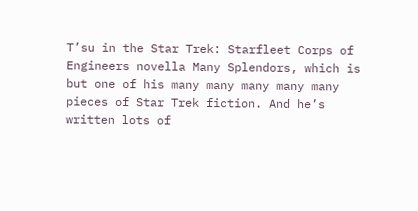T’su in the Star Trek: Starfleet Corps of Engineers novella Many Splendors, which is but one of his many many many many many pieces of Star Trek fiction. And he’s written lots of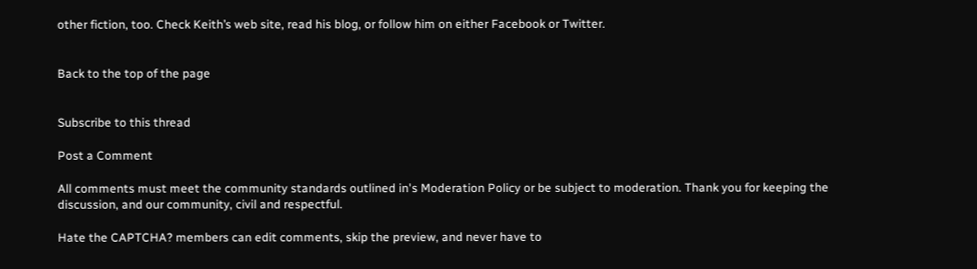other fiction, too. Check Keith’s web site, read his blog, or follow him on either Facebook or Twitter.


Back to the top of the page


Subscribe to this thread

Post a Comment

All comments must meet the community standards outlined in's Moderation Policy or be subject to moderation. Thank you for keeping the discussion, and our community, civil and respectful.

Hate the CAPTCHA? members can edit comments, skip the preview, and never have to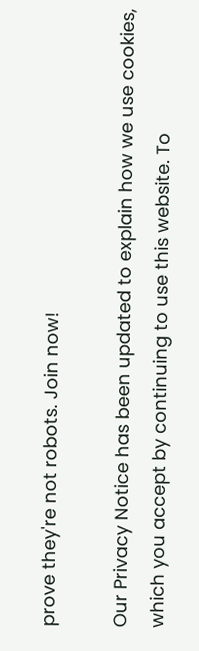prove they're not robots. Join now!

Our Privacy Notice has been updated to explain how we use cookies, which you accept by continuing to use this website. To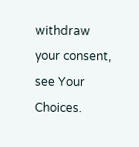withdraw your consent, see Your Choices.